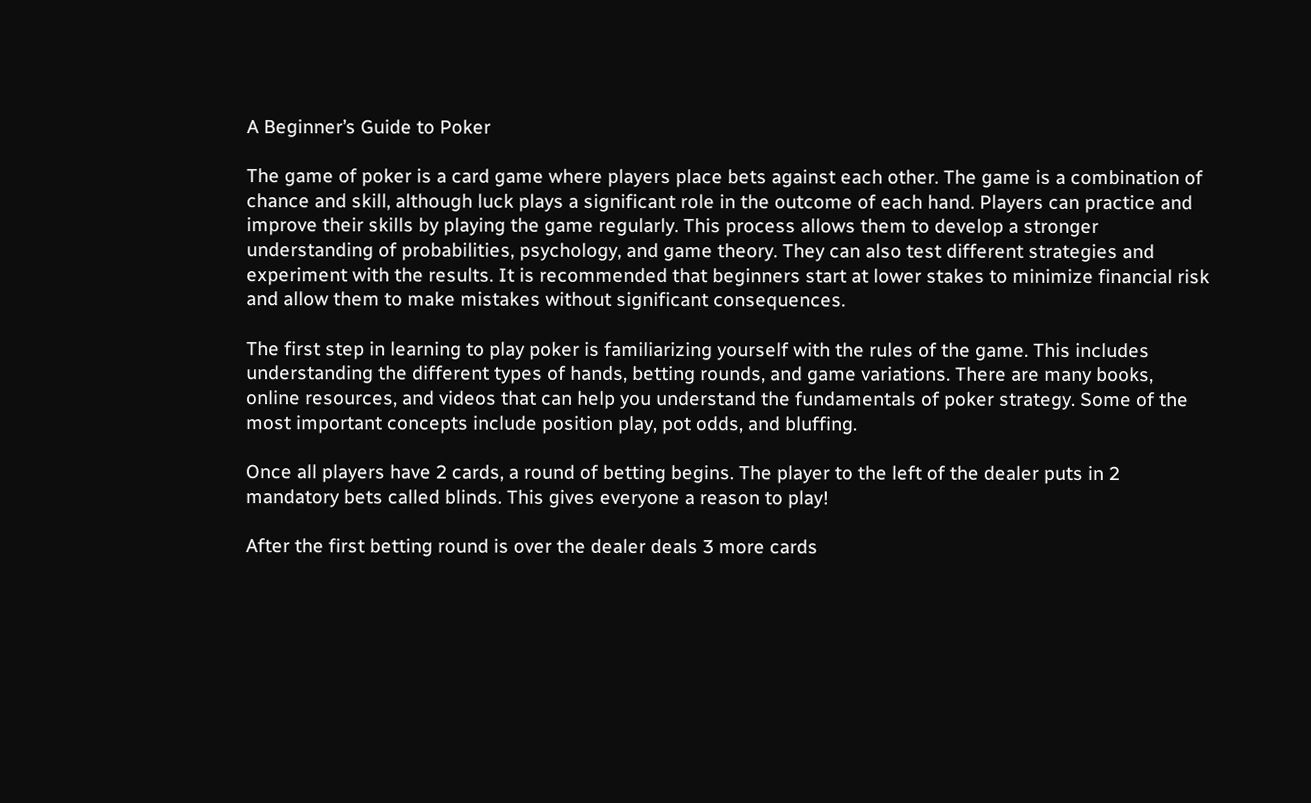A Beginner’s Guide to Poker

The game of poker is a card game where players place bets against each other. The game is a combination of chance and skill, although luck plays a significant role in the outcome of each hand. Players can practice and improve their skills by playing the game regularly. This process allows them to develop a stronger understanding of probabilities, psychology, and game theory. They can also test different strategies and experiment with the results. It is recommended that beginners start at lower stakes to minimize financial risk and allow them to make mistakes without significant consequences.

The first step in learning to play poker is familiarizing yourself with the rules of the game. This includes understanding the different types of hands, betting rounds, and game variations. There are many books, online resources, and videos that can help you understand the fundamentals of poker strategy. Some of the most important concepts include position play, pot odds, and bluffing.

Once all players have 2 cards, a round of betting begins. The player to the left of the dealer puts in 2 mandatory bets called blinds. This gives everyone a reason to play!

After the first betting round is over the dealer deals 3 more cards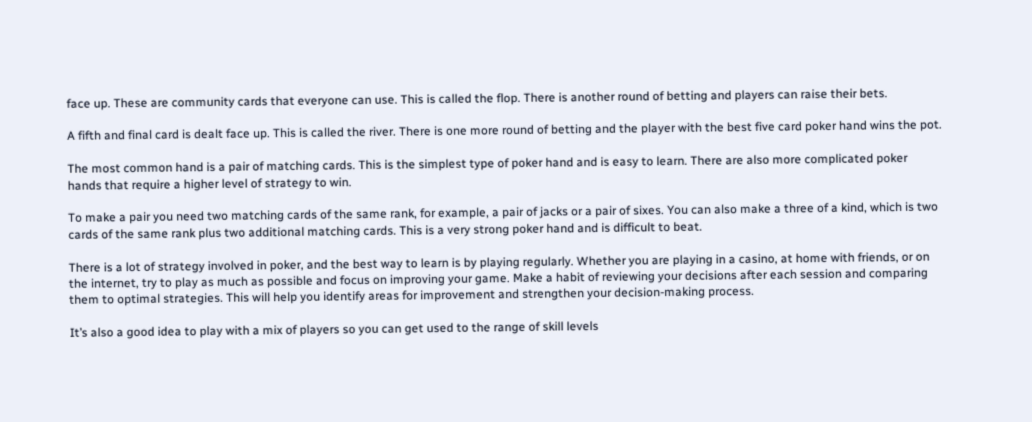face up. These are community cards that everyone can use. This is called the flop. There is another round of betting and players can raise their bets.

A fifth and final card is dealt face up. This is called the river. There is one more round of betting and the player with the best five card poker hand wins the pot.

The most common hand is a pair of matching cards. This is the simplest type of poker hand and is easy to learn. There are also more complicated poker hands that require a higher level of strategy to win.

To make a pair you need two matching cards of the same rank, for example, a pair of jacks or a pair of sixes. You can also make a three of a kind, which is two cards of the same rank plus two additional matching cards. This is a very strong poker hand and is difficult to beat.

There is a lot of strategy involved in poker, and the best way to learn is by playing regularly. Whether you are playing in a casino, at home with friends, or on the internet, try to play as much as possible and focus on improving your game. Make a habit of reviewing your decisions after each session and comparing them to optimal strategies. This will help you identify areas for improvement and strengthen your decision-making process.

It’s also a good idea to play with a mix of players so you can get used to the range of skill levels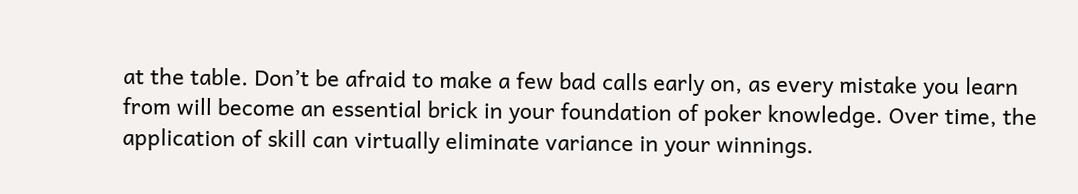at the table. Don’t be afraid to make a few bad calls early on, as every mistake you learn from will become an essential brick in your foundation of poker knowledge. Over time, the application of skill can virtually eliminate variance in your winnings.